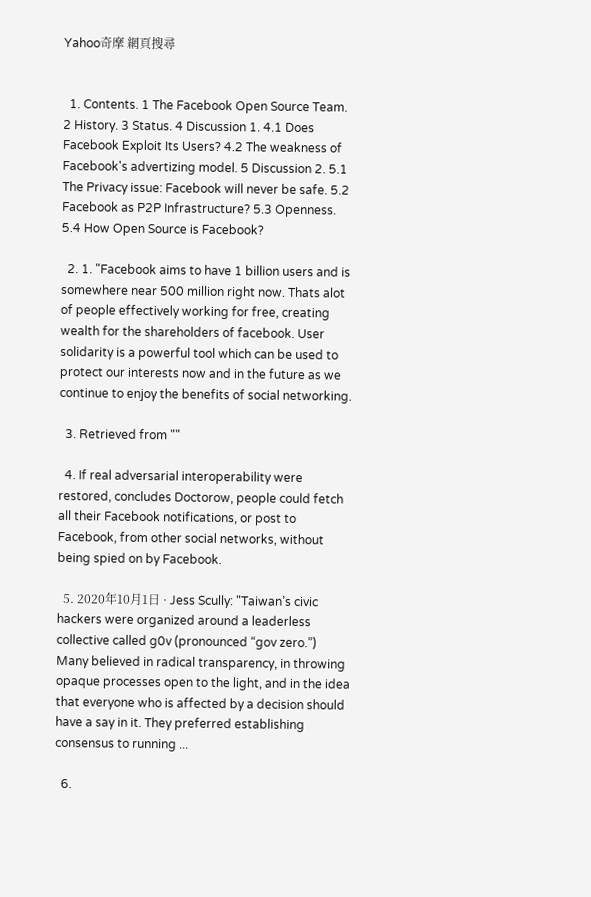Yahoo奇摩 網頁搜尋


  1. Contents. 1 The Facebook Open Source Team. 2 History. 3 Status. 4 Discussion 1. 4.1 Does Facebook Exploit Its Users? 4.2 The weakness of Facebook's advertizing model. 5 Discussion 2. 5.1 The Privacy issue: Facebook will never be safe. 5.2 Facebook as P2P Infrastructure? 5.3 Openness. 5.4 How Open Source is Facebook?

  2. 1. "Facebook aims to have 1 billion users and is somewhere near 500 million right now. Thats alot of people effectively working for free, creating wealth for the shareholders of facebook. User solidarity is a powerful tool which can be used to protect our interests now and in the future as we continue to enjoy the benefits of social networking.

  3. Retrieved from ""

  4. If real adversarial interoperability were restored, concludes Doctorow, people could fetch all their Facebook notifications, or post to Facebook, from other social networks, without being spied on by Facebook.

  5. 2020年10月1日 · Jess Scully: "Taiwan’s civic hackers were organized around a leaderless collective called g0v (pronounced “gov zero.”) Many believed in radical transparency, in throwing opaque processes open to the light, and in the idea that everyone who is affected by a decision should have a say in it. They preferred establishing consensus to running ...

  6.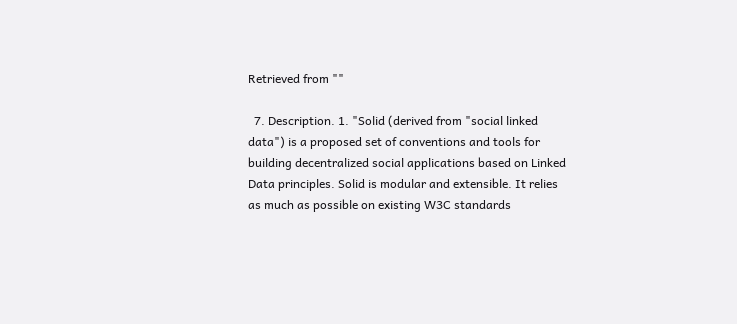Retrieved from ""

  7. Description. 1. "Solid (derived from "social linked data") is a proposed set of conventions and tools for building decentralized social applications based on Linked Data principles. Solid is modular and extensible. It relies as much as possible on existing W3C standards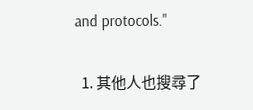and protocols."

  1. 其他人也搜尋了